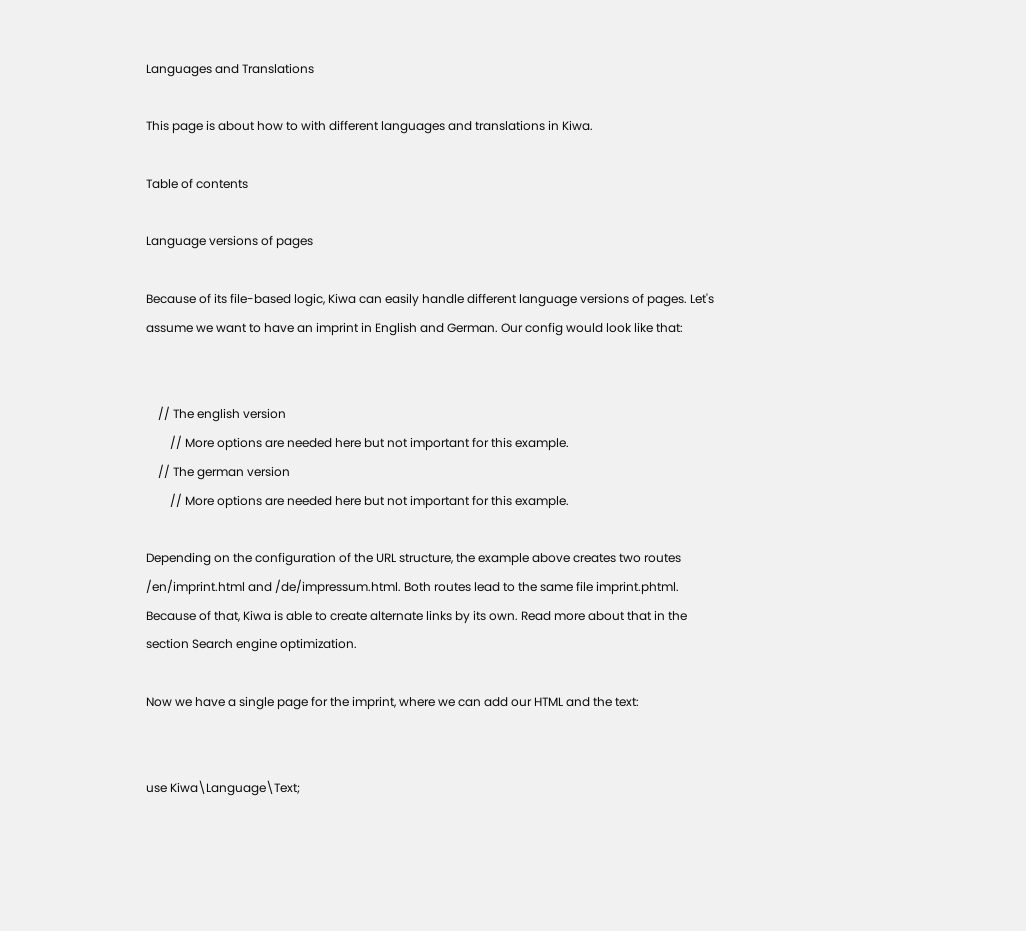Languages and Translations

This page is about how to with different languages and translations in Kiwa.

Table of contents

Language versions of pages

Because of its file-based logic, Kiwa can easily handle different language versions of pages. Let's assume we want to have an imprint in English and German. Our config would look like that:


    // The english version
        // More options are needed here but not important for this example.
    // The german version
        // More options are needed here but not important for this example.

Depending on the configuration of the URL structure, the example above creates two routes /en/imprint.html and /de/impressum.html. Both routes lead to the same file imprint.phtml. Because of that, Kiwa is able to create alternate links by its own. Read more about that in the section Search engine optimization.

Now we have a single page for the imprint, where we can add our HTML and the text:


use Kiwa\Language\Text;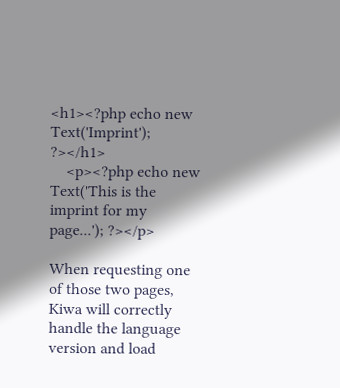<h1><?php echo new Text('Imprint'); ?></h1>
    <p><?php echo new Text('This is the imprint for my page...'); ?></p>

When requesting one of those two pages, Kiwa will correctly handle the language version and load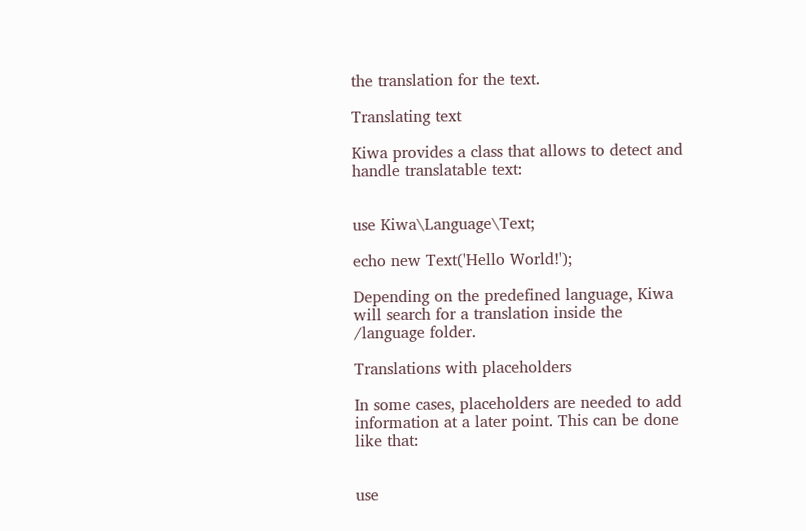the translation for the text.

Translating text

Kiwa provides a class that allows to detect and handle translatable text:


use Kiwa\Language\Text;

echo new Text('Hello World!');

Depending on the predefined language, Kiwa will search for a translation inside the /language folder.

Translations with placeholders

In some cases, placeholders are needed to add information at a later point. This can be done like that:


use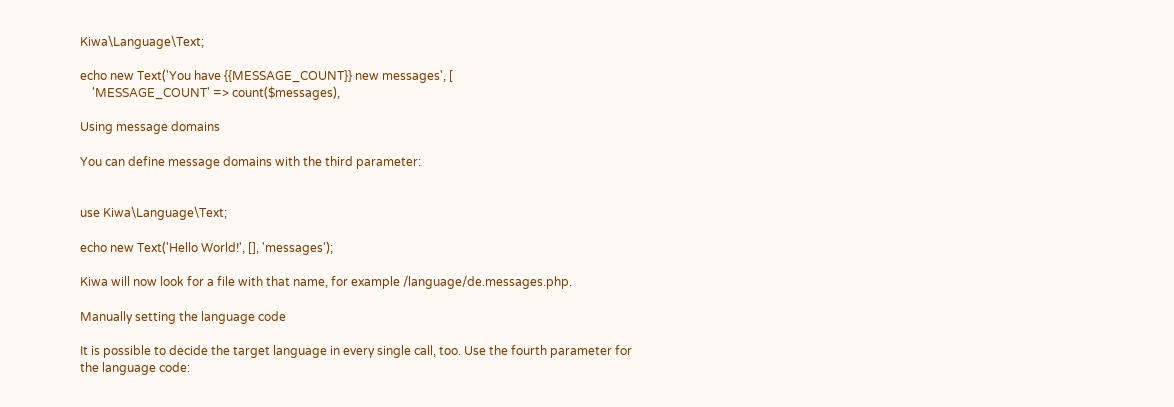Kiwa\Language\Text;

echo new Text('You have {{MESSAGE_COUNT}} new messages', [
    'MESSAGE_COUNT' => count($messages),

Using message domains

You can define message domains with the third parameter:


use Kiwa\Language\Text;

echo new Text('Hello World!', [], 'messages');

Kiwa will now look for a file with that name, for example /language/de.messages.php.

Manually setting the language code

It is possible to decide the target language in every single call, too. Use the fourth parameter for the language code: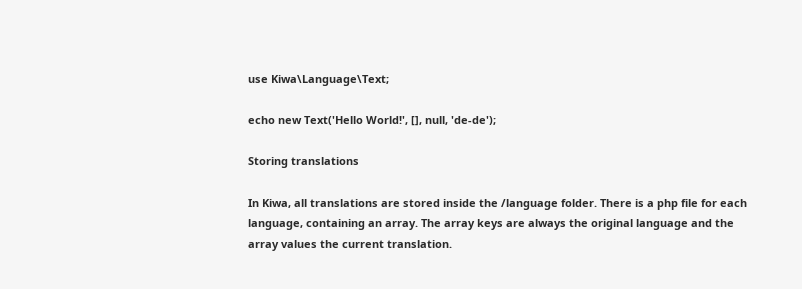use Kiwa\Language\Text;

echo new Text('Hello World!', [], null, 'de-de');

Storing translations

In Kiwa, all translations are stored inside the /language folder. There is a php file for each language, containing an array. The array keys are always the original language and the array values the current translation.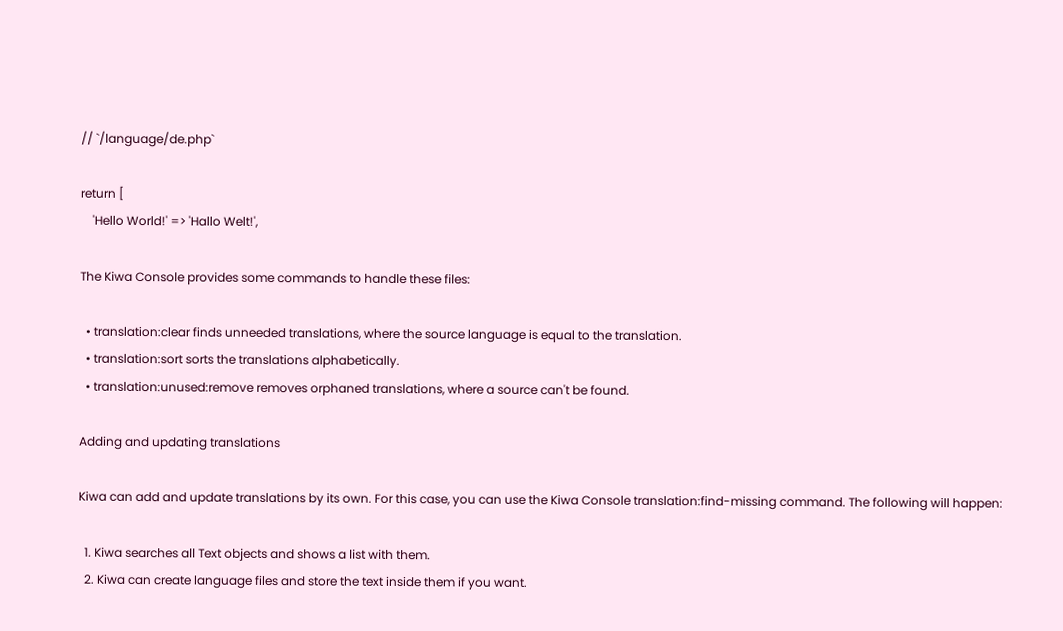// `/language/de.php`

return [
    'Hello World!' => 'Hallo Welt!',

The Kiwa Console provides some commands to handle these files:

  • translation:clear finds unneeded translations, where the source language is equal to the translation.
  • translation:sort sorts the translations alphabetically.
  • translation:unused:remove removes orphaned translations, where a source can't be found.

Adding and updating translations

Kiwa can add and update translations by its own. For this case, you can use the Kiwa Console translation:find-missing command. The following will happen:

  1. Kiwa searches all Text objects and shows a list with them.
  2. Kiwa can create language files and store the text inside them if you want.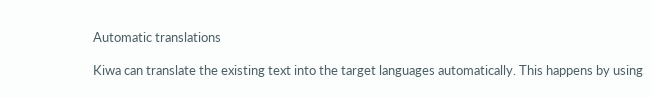Automatic translations

Kiwa can translate the existing text into the target languages automatically. This happens by using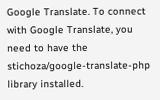Google Translate. To connect with Google Translate, you need to have the stichoza/google-translate-php library installed.